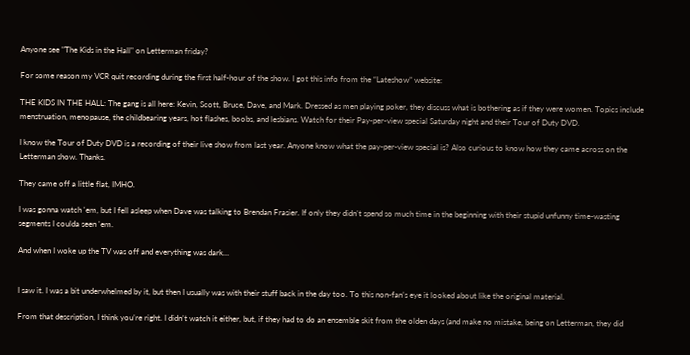Anyone see "The Kids in the Hall" on Letterman friday?

For some reason my VCR quit recording during the first half-hour of the show. I got this info from the “Lateshow” website:

THE KIDS IN THE HALL: The gang is all here: Kevin, Scott, Bruce, Dave, and Mark. Dressed as men playing poker, they discuss what is bothering as if they were women. Topics include menstruation, menopause, the childbearing years, hot flashes, boobs, and lesbians. Watch for their Pay-per-view special Saturday night and their Tour of Duty DVD.

I know the Tour of Duty DVD is a recording of their live show from last year. Anyone know what the pay-per-view special is? Also curious to know how they came across on the Letterman show. Thanks.

They came off a little flat, IMHO.

I was gonna watch 'em, but I fell asleep when Dave was talking to Brendan Frasier. If only they didn’t spend so much time in the beginning with their stupid unfunny time-wasting segments I coulda seen 'em.

And when I woke up the TV was off and everything was dark…


I saw it. I was a bit underwhelmed by it, but then I usually was with their stuff back in the day too. To this non-fan’s eye it looked about like the original material.

From that description, I think you’re right. I didn’t watch it either, but, if they had to do an ensemble skit from the olden days (and make no mistake, being on Letterman, they did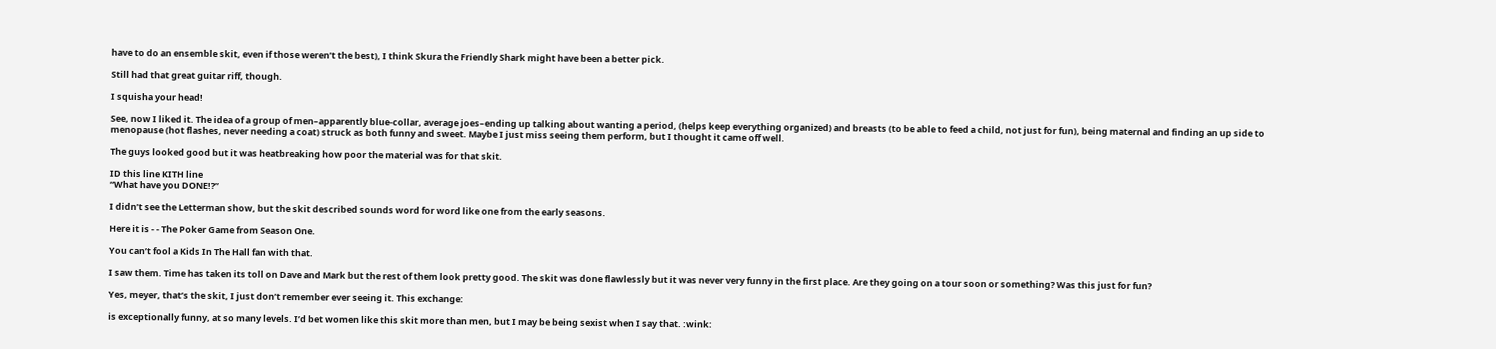have to do an ensemble skit, even if those weren’t the best), I think Skura the Friendly Shark might have been a better pick.

Still had that great guitar riff, though.

I squisha your head!

See, now I liked it. The idea of a group of men–apparently blue-collar, average joes–ending up talking about wanting a period, (helps keep everything organized) and breasts (to be able to feed a child, not just for fun), being maternal and finding an up side to menopause (hot flashes, never needing a coat) struck as both funny and sweet. Maybe I just miss seeing them perform, but I thought it came off well.

The guys looked good but it was heatbreaking how poor the material was for that skit.

ID this line KITH line
“What have you DONE!?”

I didn’t see the Letterman show, but the skit described sounds word for word like one from the early seasons.

Here it is - - The Poker Game from Season One.

You can’t fool a Kids In The Hall fan with that.

I saw them. Time has taken its toll on Dave and Mark but the rest of them look pretty good. The skit was done flawlessly but it was never very funny in the first place. Are they going on a tour soon or something? Was this just for fun?

Yes, meyer, that’s the skit, I just don’t remember ever seeing it. This exchange:

is exceptionally funny, at so many levels. I’d bet women like this skit more than men, but I may be being sexist when I say that. :wink: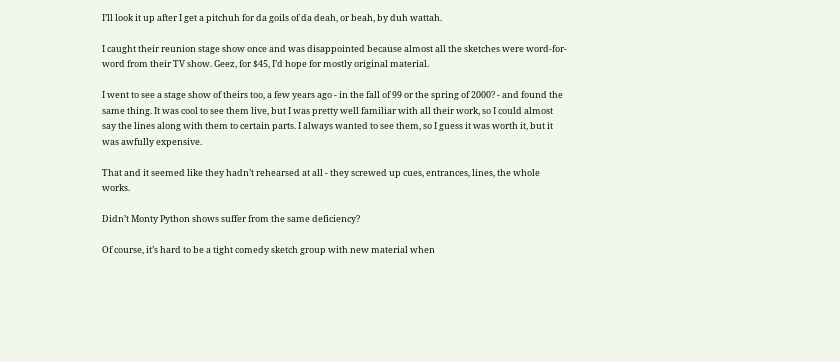I’ll look it up after I get a pitchuh for da goils of da deah, or beah, by duh wattah.

I caught their reunion stage show once and was disappointed because almost all the sketches were word-for-word from their TV show. Geez, for $45, I’d hope for mostly original material.

I went to see a stage show of theirs too, a few years ago - in the fall of 99 or the spring of 2000? - and found the same thing. It was cool to see them live, but I was pretty well familiar with all their work, so I could almost say the lines along with them to certain parts. I always wanted to see them, so I guess it was worth it, but it was awfully expensive.

That and it seemed like they hadn’t rehearsed at all - they screwed up cues, entrances, lines, the whole works.

Didn’t Monty Python shows suffer from the same deficiency?

Of course, it’s hard to be a tight comedy sketch group with new material when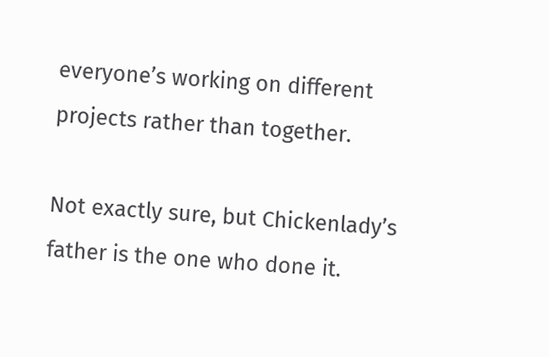everyone’s working on different projects rather than together.

Not exactly sure, but Chickenlady’s father is the one who done it.